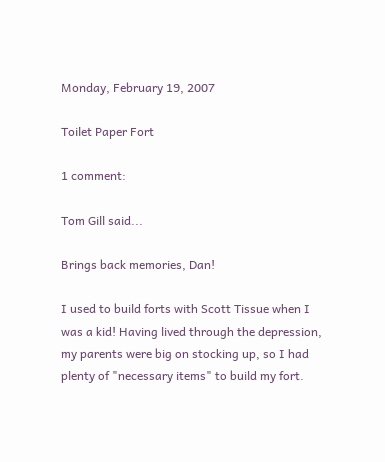Monday, February 19, 2007

Toilet Paper Fort

1 comment:

Tom Gill said...

Brings back memories, Dan!

I used to build forts with Scott Tissue when I was a kid! Having lived through the depression, my parents were big on stocking up, so I had plenty of "necessary items" to build my fort.